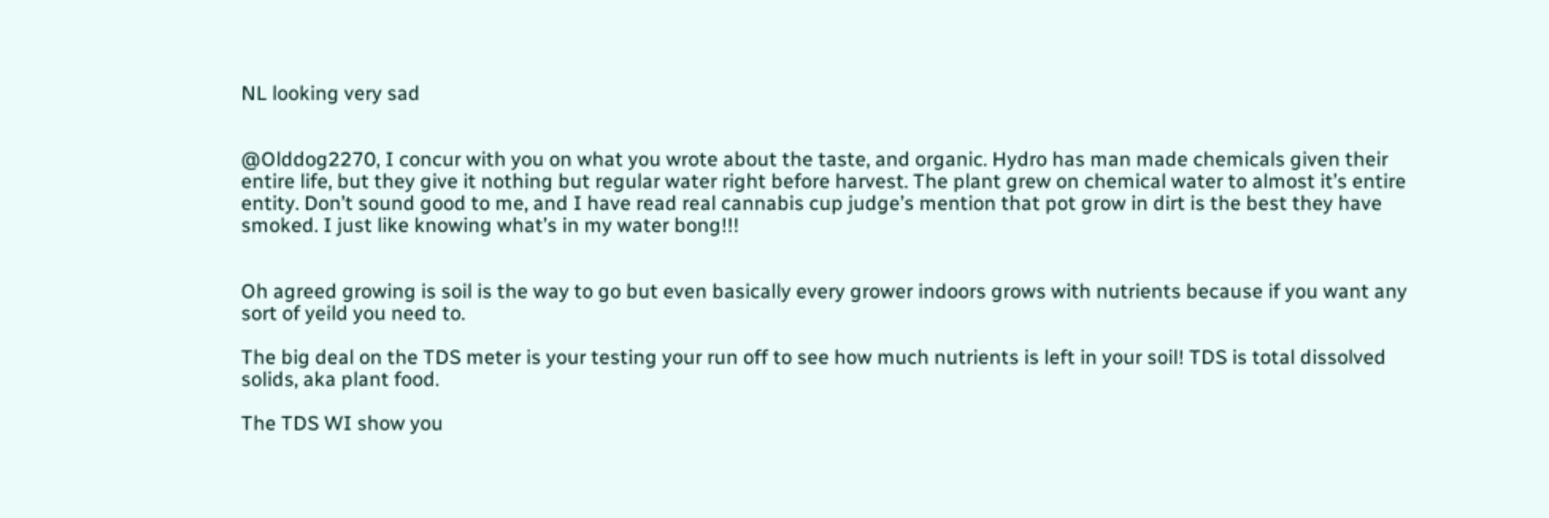NL looking very sad


@Olddog2270, I concur with you on what you wrote about the taste, and organic. Hydro has man made chemicals given their entire life, but they give it nothing but regular water right before harvest. The plant grew on chemical water to almost it’s entire entity. Don’t sound good to me, and I have read real cannabis cup judge’s mention that pot grow in dirt is the best they have smoked. I just like knowing what’s in my water bong!!!


Oh agreed growing is soil is the way to go but even basically every grower indoors grows with nutrients because if you want any sort of yeild you need to.

The big deal on the TDS meter is your testing your run off to see how much nutrients is left in your soil! TDS is total dissolved solids, aka plant food.

The TDS WI show you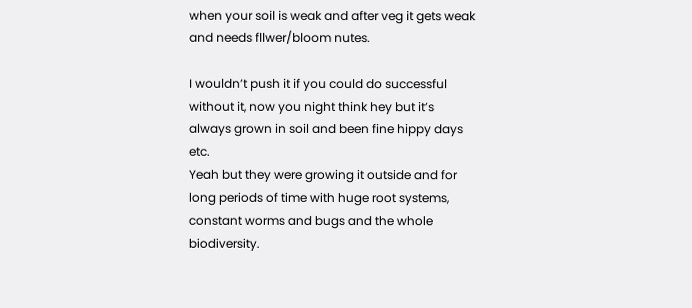when your soil is weak and after veg it gets weak and needs fllwer/bloom nutes.

I wouldn’t push it if you could do successful without it, now you night think hey but it’s always grown in soil and been fine hippy days etc.
Yeah but they were growing it outside and for long periods of time with huge root systems, constant worms and bugs and the whole biodiversity.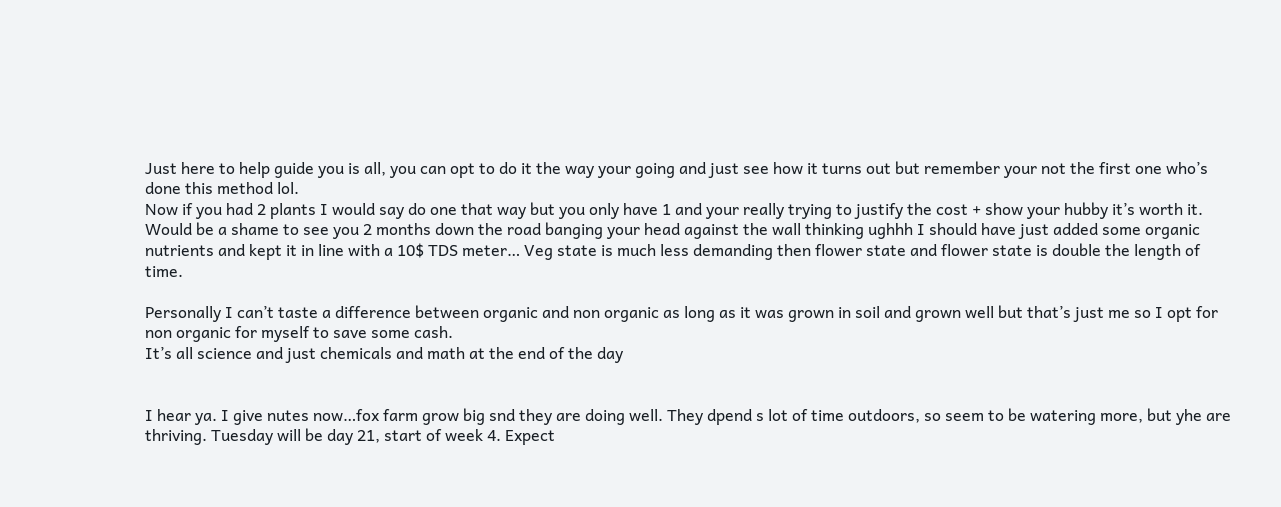Just here to help guide you is all, you can opt to do it the way your going and just see how it turns out but remember your not the first one who’s done this method lol.
Now if you had 2 plants I would say do one that way but you only have 1 and your really trying to justify the cost + show your hubby it’s worth it.
Would be a shame to see you 2 months down the road banging your head against the wall thinking ughhh I should have just added some organic nutrients and kept it in line with a 10$ TDS meter… Veg state is much less demanding then flower state and flower state is double the length of time.

Personally I can’t taste a difference between organic and non organic as long as it was grown in soil and grown well but that’s just me so I opt for non organic for myself to save some cash.
It’s all science and just chemicals and math at the end of the day


I hear ya. I give nutes now…fox farm grow big snd they are doing well. They dpend s lot of time outdoors, so seem to be watering more, but yhe are thriving. Tuesday will be day 21, start of week 4. Expect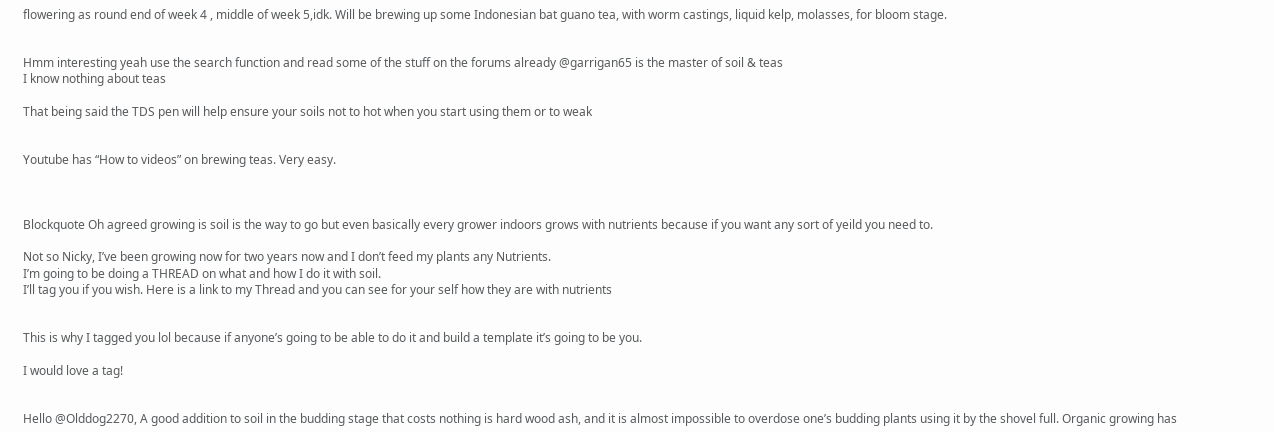flowering as round end of week 4 , middle of week 5,idk. Will be brewing up some Indonesian bat guano tea, with worm castings, liquid kelp, molasses, for bloom stage.


Hmm interesting yeah use the search function and read some of the stuff on the forums already @garrigan65 is the master of soil & teas
I know nothing about teas

That being said the TDS pen will help ensure your soils not to hot when you start using them or to weak


Youtube has “How to videos” on brewing teas. Very easy.



Blockquote Oh agreed growing is soil is the way to go but even basically every grower indoors grows with nutrients because if you want any sort of yeild you need to.

Not so Nicky, I’ve been growing now for two years now and I don’t feed my plants any Nutrients.
I’m going to be doing a THREAD on what and how I do it with soil.
I’ll tag you if you wish. Here is a link to my Thread and you can see for your self how they are with nutrients


This is why I tagged you lol because if anyone’s going to be able to do it and build a template it’s going to be you.

I would love a tag!


Hello @Olddog2270, A good addition to soil in the budding stage that costs nothing is hard wood ash, and it is almost impossible to overdose one’s budding plants using it by the shovel full. Organic growing has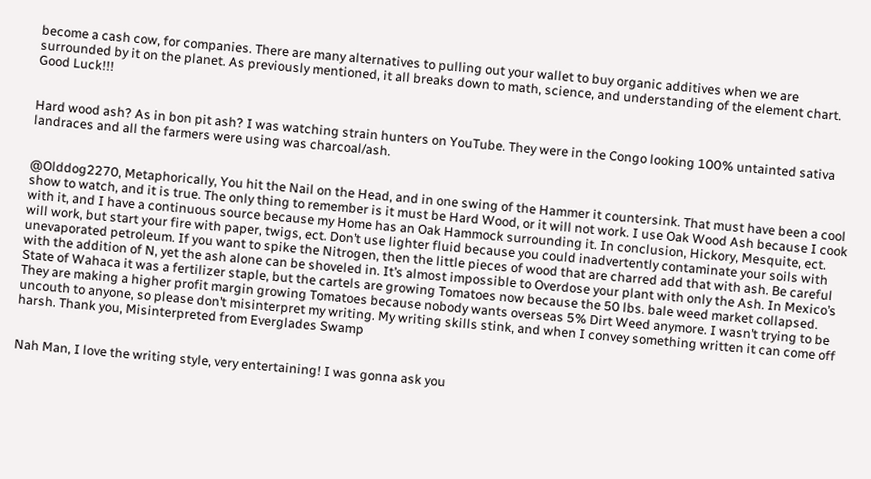become a cash cow, for companies. There are many alternatives to pulling out your wallet to buy organic additives when we are surrounded by it on the planet. As previously mentioned, it all breaks down to math, science, and understanding of the element chart. Good Luck!!!


Hard wood ash? As in bon pit ash? I was watching strain hunters on YouTube. They were in the Congo looking 100% untainted sativa landraces and all the farmers were using was charcoal/ash.


@Olddog2270, Metaphorically, You hit the Nail on the Head, and in one swing of the Hammer it countersink. That must have been a cool show to watch, and it is true. The only thing to remember is it must be Hard Wood, or it will not work. I use Oak Wood Ash because I cook with it, and I have a continuous source because my Home has an Oak Hammock surrounding it. In conclusion, Hickory, Mesquite, ect. will work, but start your fire with paper, twigs, ect. Don’t use lighter fluid because you could inadvertently contaminate your soils with unevaporated petroleum. If you want to spike the Nitrogen, then the little pieces of wood that are charred add that with ash. Be careful with the addition of N, yet the ash alone can be shoveled in. It’s almost impossible to Overdose your plant with only the Ash. In Mexico’s State of Wahaca it was a fertilizer staple, but the cartels are growing Tomatoes now because the 50 lbs. bale weed market collapsed. They are making a higher profit margin growing Tomatoes because nobody wants overseas 5% Dirt Weed anymore. I wasn’t trying to be uncouth to anyone, so please don’t misinterpret my writing. My writing skills stink, and when I convey something written it can come off harsh. Thank you, Misinterpreted from Everglades Swamp


Nah Man, I love the writing style, very entertaining! I was gonna ask you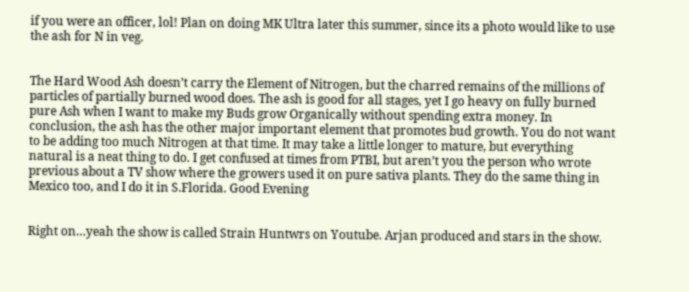if you were an officer, lol! Plan on doing MK Ultra later this summer, since its a photo would like to use the ash for N in veg.


The Hard Wood Ash doesn’t carry the Element of Nitrogen, but the charred remains of the millions of particles of partially burned wood does. The ash is good for all stages, yet I go heavy on fully burned pure Ash when I want to make my Buds grow Organically without spending extra money. In conclusion, the ash has the other major important element that promotes bud growth. You do not want to be adding too much Nitrogen at that time. It may take a little longer to mature, but everything natural is a neat thing to do. I get confused at times from PTBI, but aren’t you the person who wrote previous about a TV show where the growers used it on pure sativa plants. They do the same thing in Mexico too, and I do it in S.Florida. Good Evening


Right on…yeah the show is called Strain Huntwrs on Youtube. Arjan produced and stars in the show.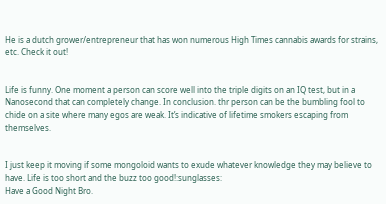He is a dutch grower/entrepreneur that has won numerous High Times cannabis awards for strains, etc. Check it out!


Life is funny. One moment a person can score well into the triple digits on an IQ test, but in a Nanosecond that can completely change. In conclusion. thr person can be the bumbling fool to chide on a site where many egos are weak. It’s indicative of lifetime smokers escaping from themselves.


I just keep it moving if some mongoloid wants to exude whatever knowledge they may believe to have. Life is too short and the buzz too good!:sunglasses:
Have a Good Night Bro.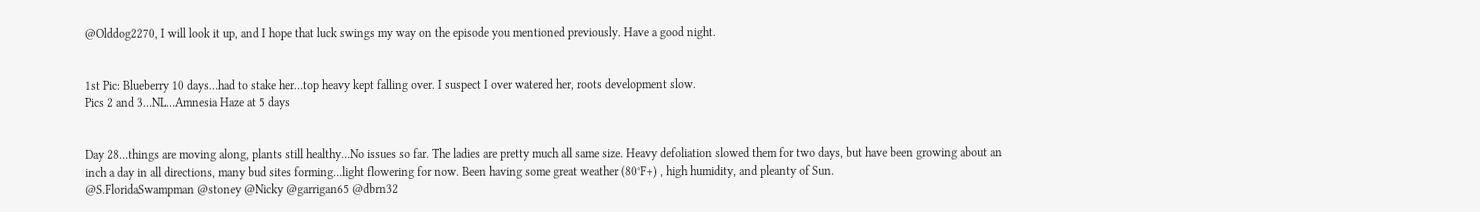@Olddog2270, I will look it up, and I hope that luck swings my way on the episode you mentioned previously. Have a good night.


1st Pic: Blueberry 10 days…had to stake her…top heavy kept falling over. I suspect I over watered her, roots development slow.
Pics 2 and 3…NL…Amnesia Haze at 5 days


Day 28…things are moving along, plants still healthy…No issues so far. The ladies are pretty much all same size. Heavy defoliation slowed them for two days, but have been growing about an inch a day in all directions, many bud sites forming…light flowering for now. Been having some great weather (80°F+) , high humidity, and pleanty of Sun.
@S.FloridaSwampman @stoney @Nicky @garrigan65 @dbrn32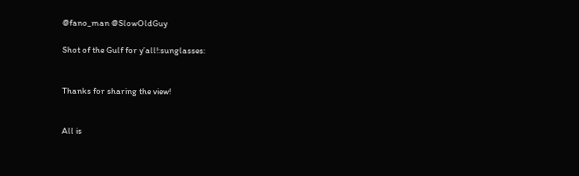@fano_man @SlowOldGuy

Shot of the Gulf for y’all!:sunglasses:


Thanks for sharing the view!


All is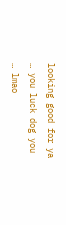looking good for ya … you luck dog you … lmao